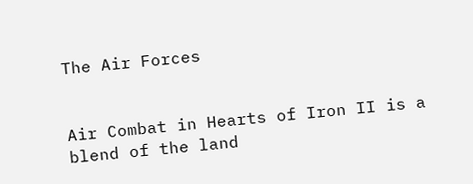The Air Forces


Air Combat in Hearts of Iron II is a blend of the land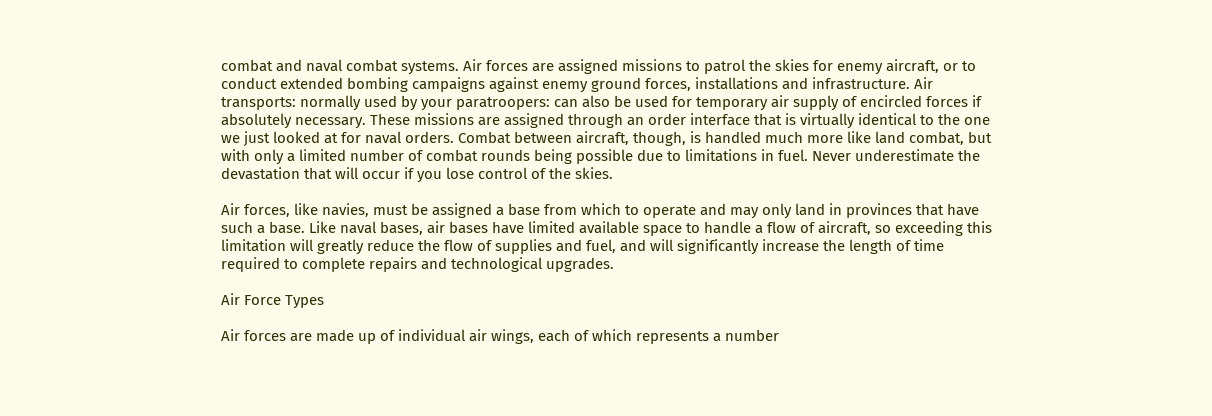combat and naval combat systems. Air forces are assigned missions to patrol the skies for enemy aircraft, or to conduct extended bombing campaigns against enemy ground forces, installations and infrastructure. Air transports: normally used by your paratroopers: can also be used for temporary air supply of encircled forces if absolutely necessary. These missions are assigned through an order interface that is virtually identical to the one we just looked at for naval orders. Combat between aircraft, though, is handled much more like land combat, but with only a limited number of combat rounds being possible due to limitations in fuel. Never underestimate the devastation that will occur if you lose control of the skies.

Air forces, like navies, must be assigned a base from which to operate and may only land in provinces that have such a base. Like naval bases, air bases have limited available space to handle a flow of aircraft, so exceeding this limitation will greatly reduce the flow of supplies and fuel, and will significantly increase the length of time required to complete repairs and technological upgrades.

Air Force Types

Air forces are made up of individual air wings, each of which represents a number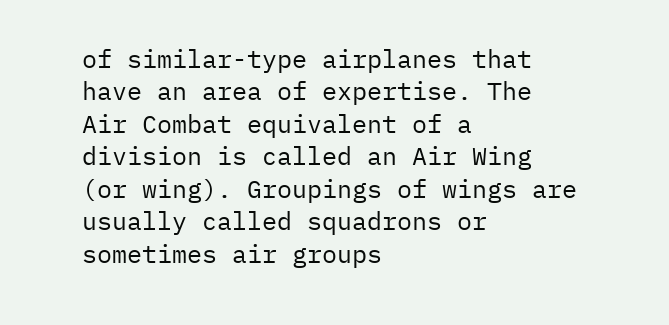of similar-type airplanes that have an area of expertise. The Air Combat equivalent of a division is called an Air Wing (or wing). Groupings of wings are usually called squadrons or sometimes air groups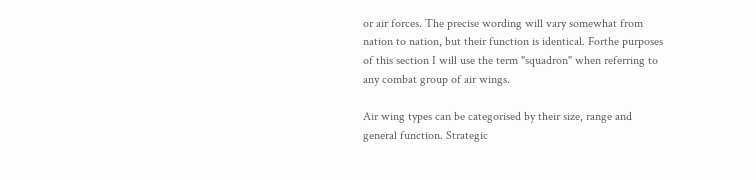or air forces. The precise wording will vary somewhat from nation to nation, but their function is identical. Forthe purposes of this section I will use the term "squadron" when referring to any combat group of air wings.

Air wing types can be categorised by their size, range and general function. Strategic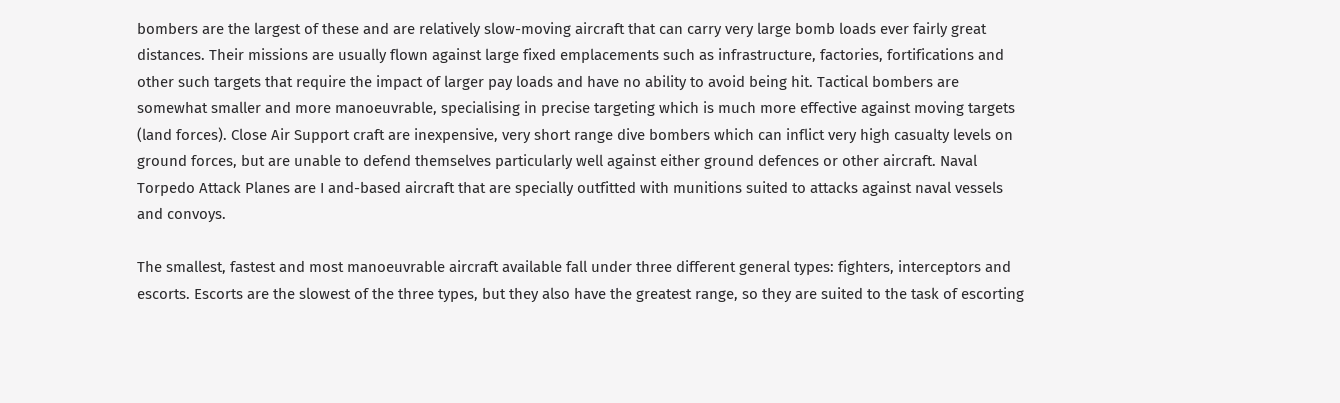bombers are the largest of these and are relatively slow-moving aircraft that can carry very large bomb loads ever fairly great distances. Their missions are usually flown against large fixed emplacements such as infrastructure, factories, fortifications and other such targets that require the impact of larger pay loads and have no ability to avoid being hit. Tactical bombers are somewhat smaller and more manoeuvrable, specialising in precise targeting which is much more effective against moving targets (land forces). Close Air Support craft are inexpensive, very short range dive bombers which can inflict very high casualty levels on ground forces, but are unable to defend themselves particularly well against either ground defences or other aircraft. Naval Torpedo Attack Planes are I and-based aircraft that are specially outfitted with munitions suited to attacks against naval vessels and convoys.

The smallest, fastest and most manoeuvrable aircraft available fall under three different general types: fighters, interceptors and escorts. Escorts are the slowest of the three types, but they also have the greatest range, so they are suited to the task of escorting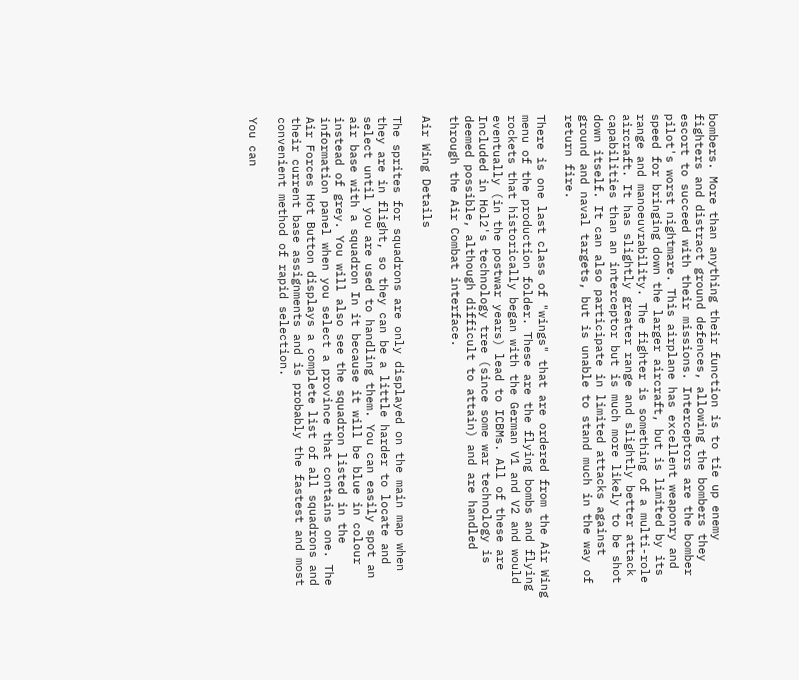bombers. More than anything their function is to tie up enemy fighters and distract ground defences, allowing the bombers they escort to succeed with their missions. Interceptors are the bomber pilot's worst nightmare. This airplane has excellent weaponry and speed for bringing down the larger aircraft, but is limited by its range and manoeuvrability. The fighter is something of a multi-role aircraft. It has slightly greater range and slightly better attack capabilities than an interceptor but is much more likely to be shot down itself. It can also participate in limited attacks against ground and naval targets, but is unable to stand much in the way of return fire.

There is one last class of "wings" that are ordered from the Air Wing menu of the production folder. These are the flying bombs and flying rockets that historically began with the German V1 and V2 and would eventually (in the postwar years) lead to ICBMs. All of these are Included in Hol2's technology tree (since some war technology is deemed possible, although difficult to attain) and are handled through the Air Combat interface.

Air Wing Details

The sprites for squadrons are only displayed on the main map when they are in flight, so they can be a little harder to locate and select until you are used to handling them. You can easily spot an air base with a squadron In it because it will be blue in colour instead of grey. You will also see the squadron listed in the information panel when you select a province that contains one. The Air Forces Hot Button displays a complete list of all squadrons and their current base assignments and is probably the fastest and most convenient method of rapid selection.

You can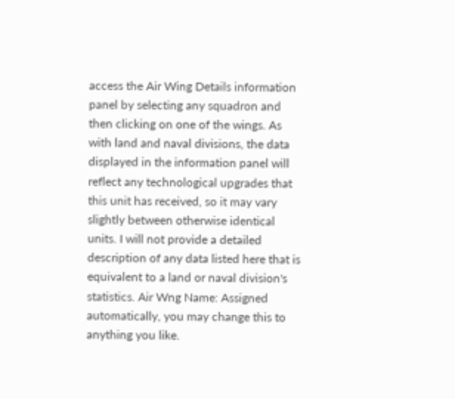access the Air Wing Details information panel by selecting any squadron and then clicking on one of the wings. As with land and naval divisions, the data displayed in the information panel will reflect any technological upgrades that this unit has received, so it may vary slightly between otherwise identical units. I will not provide a detailed description of any data listed here that is equivalent to a land or naval division's statistics. Air Wng Name: Assigned automatically, you may change this to anything you like.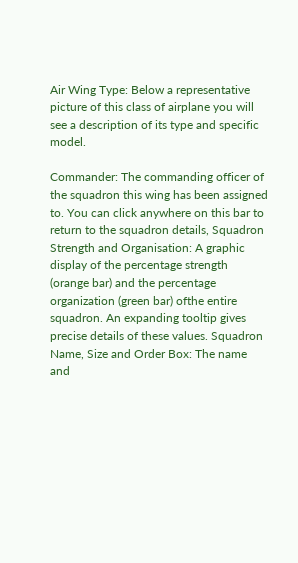Air Wing Type: Below a representative picture of this class of airplane you will see a description of its type and specific model.

Commander: The commanding officer of the squadron this wing has been assigned to. You can click anywhere on this bar to return to the squadron details, Squadron Strength and Organisation: A graphic display of the percentage strength (orange bar) and the percentage organization (green bar) ofthe entire squadron. An expanding tooltip gives precise details of these values. Squadron Name, Size and Order Box: The name and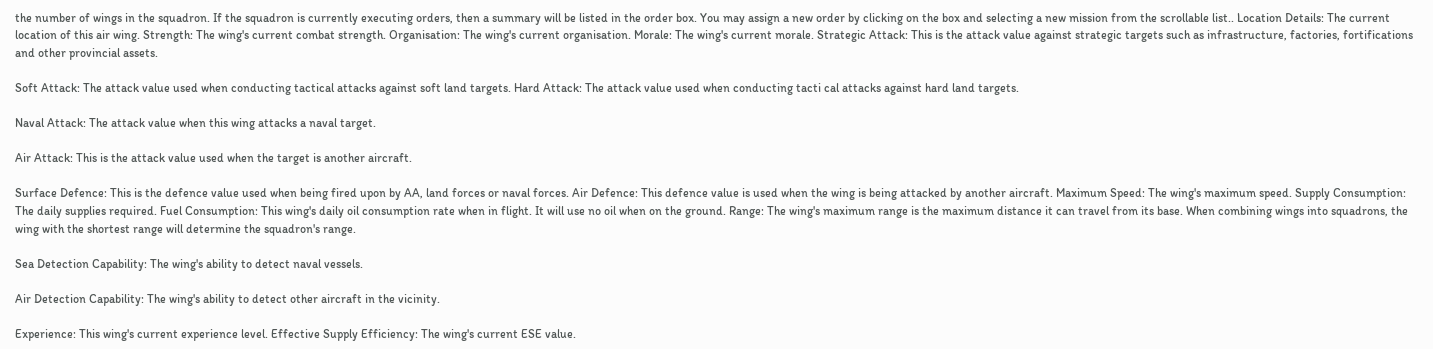the number of wings in the squadron. If the squadron is currently executing orders, then a summary will be listed in the order box. You may assign a new order by clicking on the box and selecting a new mission from the scrollable list.. Location Details: The current location of this air wing. Strength: The wing's current combat strength. Organisation: The wing's current organisation. Morale: The wing's current morale. Strategic Attack: This is the attack value against strategic targets such as infrastructure, factories, fortifications and other provincial assets.

Soft Attack: The attack value used when conducting tactical attacks against soft land targets. Hard Attack: The attack value used when conducting tacti cal attacks against hard land targets.

Naval Attack: The attack value when this wing attacks a naval target.

Air Attack: This is the attack value used when the target is another aircraft.

Surface Defence: This is the defence value used when being fired upon by AA, land forces or naval forces. Air Defence: This defence value is used when the wing is being attacked by another aircraft. Maximum Speed: The wing's maximum speed. Supply Consumption: The daily supplies required. Fuel Consumption: This wing's daily oil consumption rate when in flight. It will use no oil when on the ground. Range: The wing's maximum range is the maximum distance it can travel from its base. When combining wings into squadrons, the wing with the shortest range will determine the squadron's range.

Sea Detection Capability: The wing's ability to detect naval vessels.

Air Detection Capability: The wing's ability to detect other aircraft in the vicinity.

Experience: This wing's current experience level. Effective Supply Efficiency: The wing's current ESE value.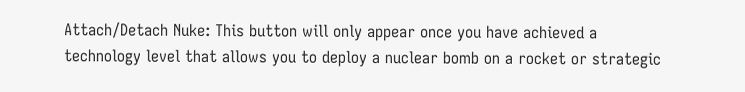Attach/Detach Nuke: This button will only appear once you have achieved a technology level that allows you to deploy a nuclear bomb on a rocket or strategic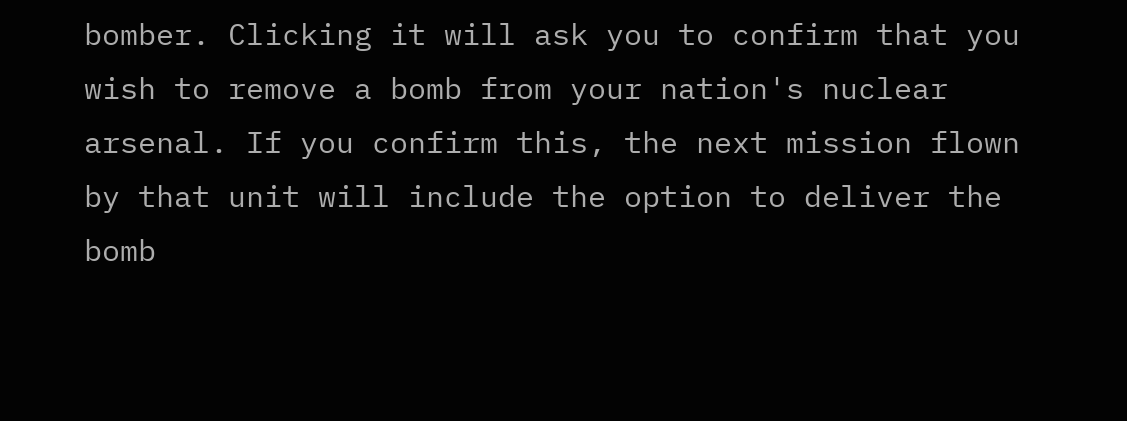bomber. Clicking it will ask you to confirm that you wish to remove a bomb from your nation's nuclear arsenal. If you confirm this, the next mission flown by that unit will include the option to deliver the bomb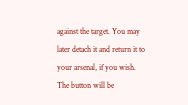against the target. You may later detach it and return it to your arsenal, if you wish. The button will be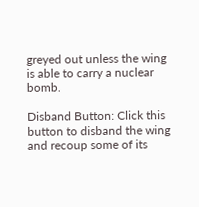greyed out unless the wing is able to carry a nuclear bomb.

Disband Button: Click this button to disband the wing and recoup some of its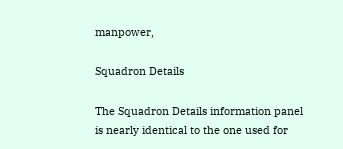manpower,

Squadron Details

The Squadron Details information panel is nearly identical to the one used for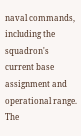naval commands, including the squadron's current base assignment and operational range. The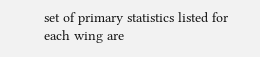set of primary statistics listed for each wing are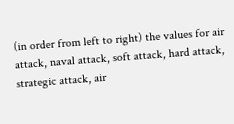(in order from left to right) the values for air attack, naval attack, soft attack, hard attack, strategic attack, air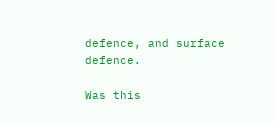defence, and surface defence.

Was this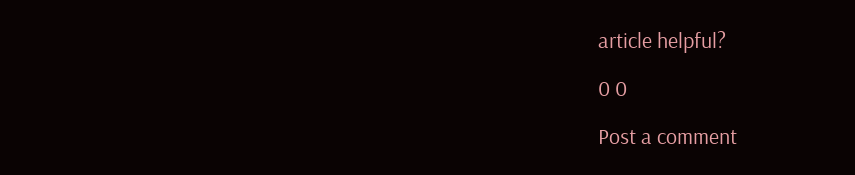article helpful?

0 0

Post a comment